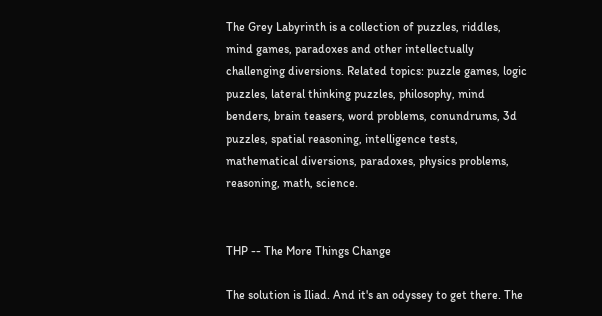The Grey Labyrinth is a collection of puzzles, riddles, mind games, paradoxes and other intellectually challenging diversions. Related topics: puzzle games, logic puzzles, lateral thinking puzzles, philosophy, mind benders, brain teasers, word problems, conundrums, 3d puzzles, spatial reasoning, intelligence tests, mathematical diversions, paradoxes, physics problems, reasoning, math, science.


THP -- The More Things Change

The solution is Iliad. And it's an odyssey to get there. The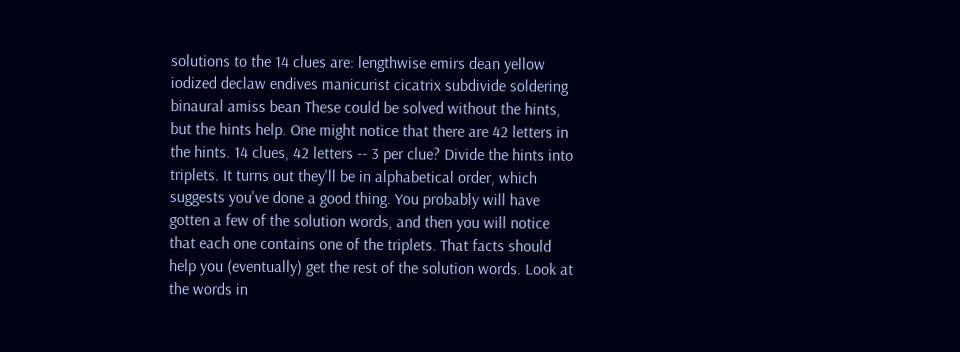solutions to the 14 clues are: lengthwise emirs dean yellow iodized declaw endives manicurist cicatrix subdivide soldering binaural amiss bean These could be solved without the hints, but the hints help. One might notice that there are 42 letters in the hints. 14 clues, 42 letters -- 3 per clue? Divide the hints into triplets. It turns out they'll be in alphabetical order, which suggests you've done a good thing. You probably will have gotten a few of the solution words, and then you will notice that each one contains one of the triplets. That facts should help you (eventually) get the rest of the solution words. Look at the words in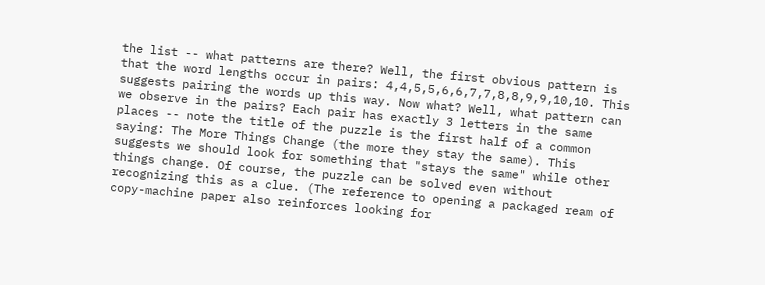the list -- what patterns are there? Well, the first obvious pattern is that the word lengths occur in pairs: 4,4,5,5,6,6,7,7,8,8,9,9,10,10. This suggests pairing the words up this way. Now what? Well, what pattern can we observe in the pairs? Each pair has exactly 3 letters in the same places -- note the title of the puzzle is the first half of a common saying: The More Things Change (the more they stay the same). This suggests we should look for something that "stays the same" while other things change. Of course, the puzzle can be solved even without recognizing this as a clue. (The reference to opening a packaged ream of copy-machine paper also reinforces looking for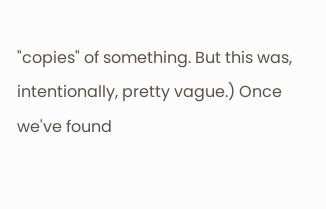"copies" of something. But this was, intentionally, pretty vague.) Once we've found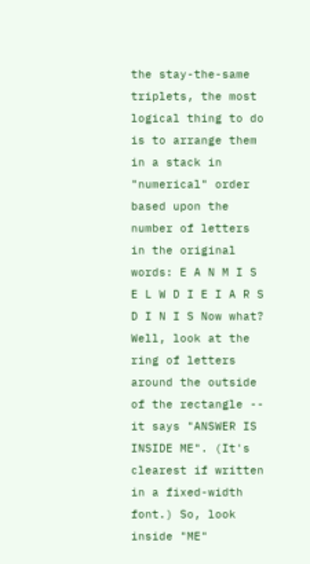the stay-the-same triplets, the most logical thing to do is to arrange them in a stack in "numerical" order based upon the number of letters in the original words: E A N M I S E L W D I E I A R S D I N I S Now what? Well, look at the ring of letters around the outside of the rectangle -- it says "ANSWER IS INSIDE ME". (It's clearest if written in a fixed-width font.) So, look inside "ME"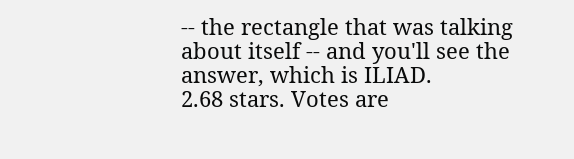-- the rectangle that was talking about itself -- and you'll see the answer, which is ILIAD.
2.68 stars. Votes are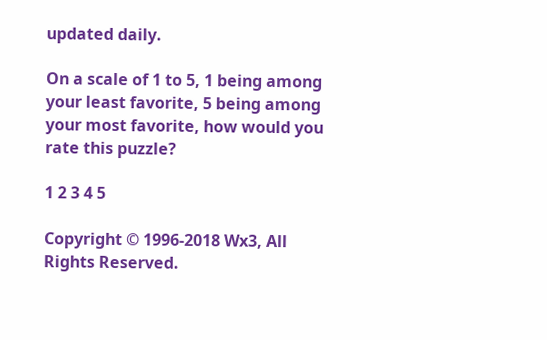updated daily.

On a scale of 1 to 5, 1 being among your least favorite, 5 being among your most favorite, how would you rate this puzzle?

1 2 3 4 5

Copyright © 1996-2018 Wx3, All Rights Reserved.